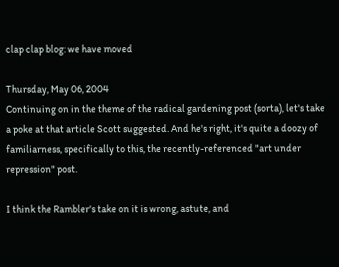clap clap blog: we have moved

Thursday, May 06, 2004
Continuing on in the theme of the radical gardening post (sorta), let's take a poke at that article Scott suggested. And he's right, it's quite a doozy of familiarness, specifically to this, the recently-referenced "art under repression" post.

I think the Rambler's take on it is wrong, astute, and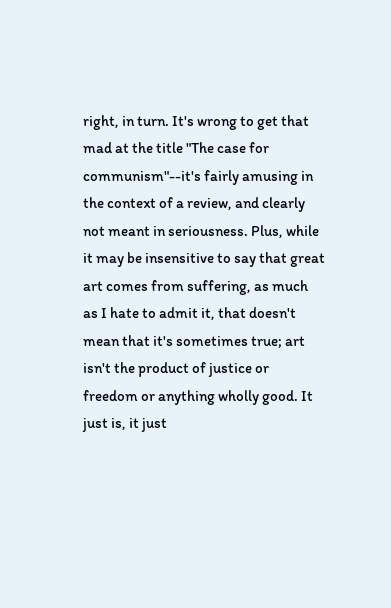right, in turn. It's wrong to get that mad at the title "The case for communism"--it's fairly amusing in the context of a review, and clearly not meant in seriousness. Plus, while it may be insensitive to say that great art comes from suffering, as much as I hate to admit it, that doesn't mean that it's sometimes true; art isn't the product of justice or freedom or anything wholly good. It just is, it just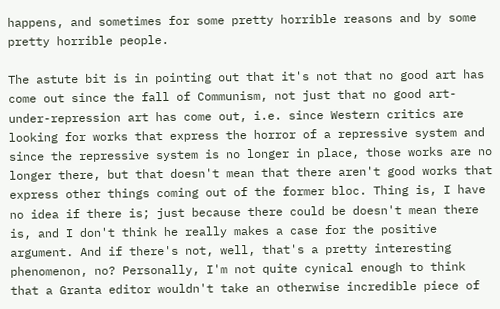happens, and sometimes for some pretty horrible reasons and by some pretty horrible people.

The astute bit is in pointing out that it's not that no good art has come out since the fall of Communism, not just that no good art-under-repression art has come out, i.e. since Western critics are looking for works that express the horror of a repressive system and since the repressive system is no longer in place, those works are no longer there, but that doesn't mean that there aren't good works that express other things coming out of the former bloc. Thing is, I have no idea if there is; just because there could be doesn't mean there is, and I don't think he really makes a case for the positive argument. And if there's not, well, that's a pretty interesting phenomenon, no? Personally, I'm not quite cynical enough to think that a Granta editor wouldn't take an otherwise incredible piece of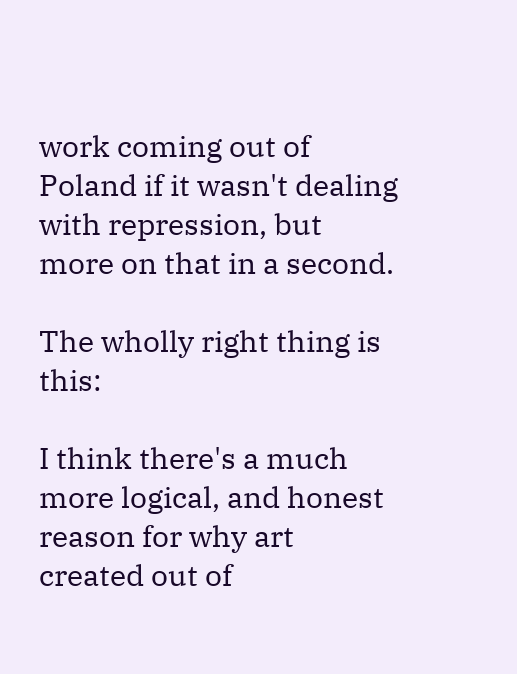work coming out of Poland if it wasn't dealing with repression, but more on that in a second.

The wholly right thing is this:

I think there's a much more logical, and honest reason for why art created out of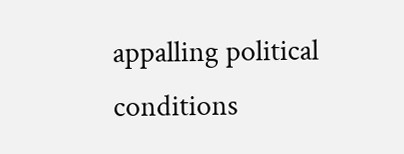appalling political conditions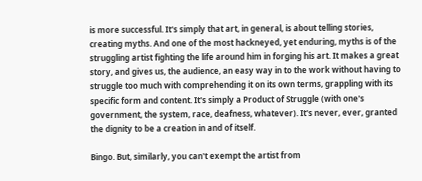is more successful. It's simply that art, in general, is about telling stories, creating myths. And one of the most hackneyed, yet enduring, myths is of the struggling artist fighting the life around him in forging his art. It makes a great story, and gives us, the audience, an easy way in to the work without having to struggle too much with comprehending it on its own terms, grappling with its specific form and content. It's simply a Product of Struggle (with one's government, the system, race, deafness, whatever). It's never, ever, granted the dignity to be a creation in and of itself.

Bingo. But, similarly, you can't exempt the artist from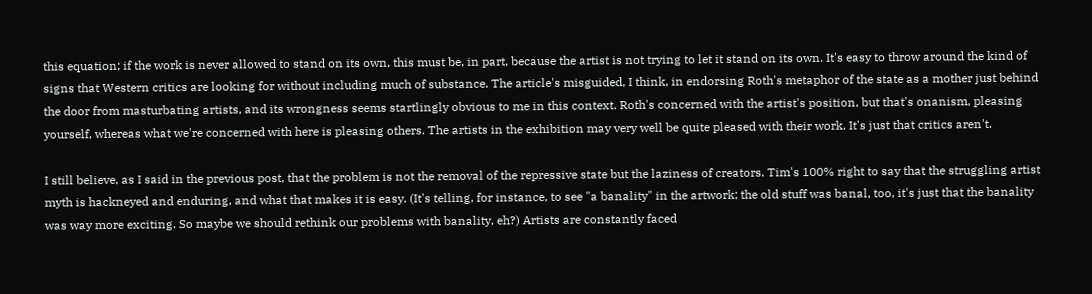this equation; if the work is never allowed to stand on its own, this must be, in part, because the artist is not trying to let it stand on its own. It's easy to throw around the kind of signs that Western critics are looking for without including much of substance. The article's misguided, I think, in endorsing Roth's metaphor of the state as a mother just behind the door from masturbating artists, and its wrongness seems startlingly obvious to me in this context. Roth's concerned with the artist's position, but that's onanism, pleasing yourself, whereas what we're concerned with here is pleasing others. The artists in the exhibition may very well be quite pleased with their work. It's just that critics aren't.

I still believe, as I said in the previous post, that the problem is not the removal of the repressive state but the laziness of creators. Tim's 100% right to say that the struggling artist myth is hackneyed and enduring, and what that makes it is easy. (It's telling, for instance, to see "a banality" in the artwork; the old stuff was banal, too, it's just that the banality was way more exciting. So maybe we should rethink our problems with banality, eh?) Artists are constantly faced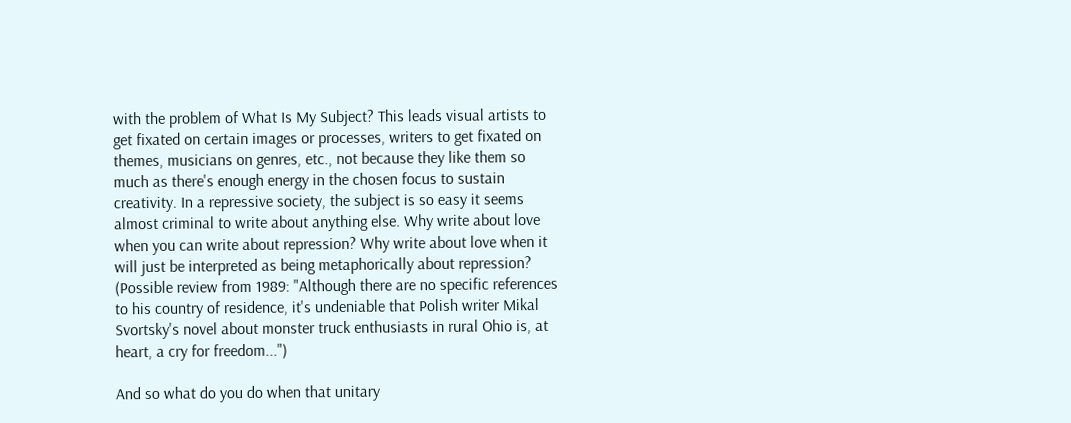with the problem of What Is My Subject? This leads visual artists to get fixated on certain images or processes, writers to get fixated on themes, musicians on genres, etc., not because they like them so much as there's enough energy in the chosen focus to sustain creativity. In a repressive society, the subject is so easy it seems almost criminal to write about anything else. Why write about love when you can write about repression? Why write about love when it will just be interpreted as being metaphorically about repression? (Possible review from 1989: "Although there are no specific references to his country of residence, it's undeniable that Polish writer Mikal Svortsky's novel about monster truck enthusiasts in rural Ohio is, at heart, a cry for freedom...")

And so what do you do when that unitary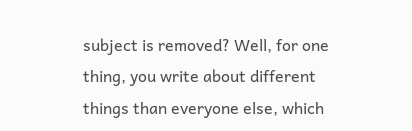subject is removed? Well, for one thing, you write about different things than everyone else, which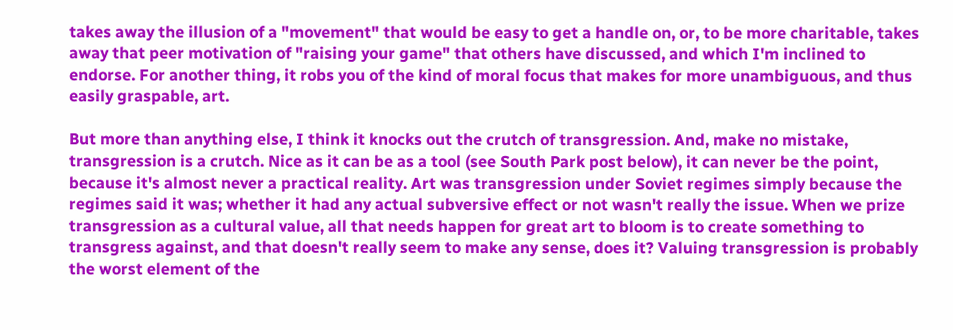takes away the illusion of a "movement" that would be easy to get a handle on, or, to be more charitable, takes away that peer motivation of "raising your game" that others have discussed, and which I'm inclined to endorse. For another thing, it robs you of the kind of moral focus that makes for more unambiguous, and thus easily graspable, art.

But more than anything else, I think it knocks out the crutch of transgression. And, make no mistake, transgression is a crutch. Nice as it can be as a tool (see South Park post below), it can never be the point, because it's almost never a practical reality. Art was transgression under Soviet regimes simply because the regimes said it was; whether it had any actual subversive effect or not wasn't really the issue. When we prize transgression as a cultural value, all that needs happen for great art to bloom is to create something to transgress against, and that doesn't really seem to make any sense, does it? Valuing transgression is probably the worst element of the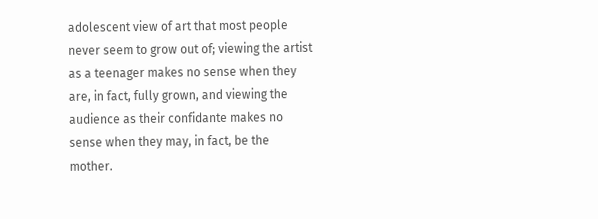adolescent view of art that most people never seem to grow out of; viewing the artist as a teenager makes no sense when they are, in fact, fully grown, and viewing the audience as their confidante makes no sense when they may, in fact, be the mother.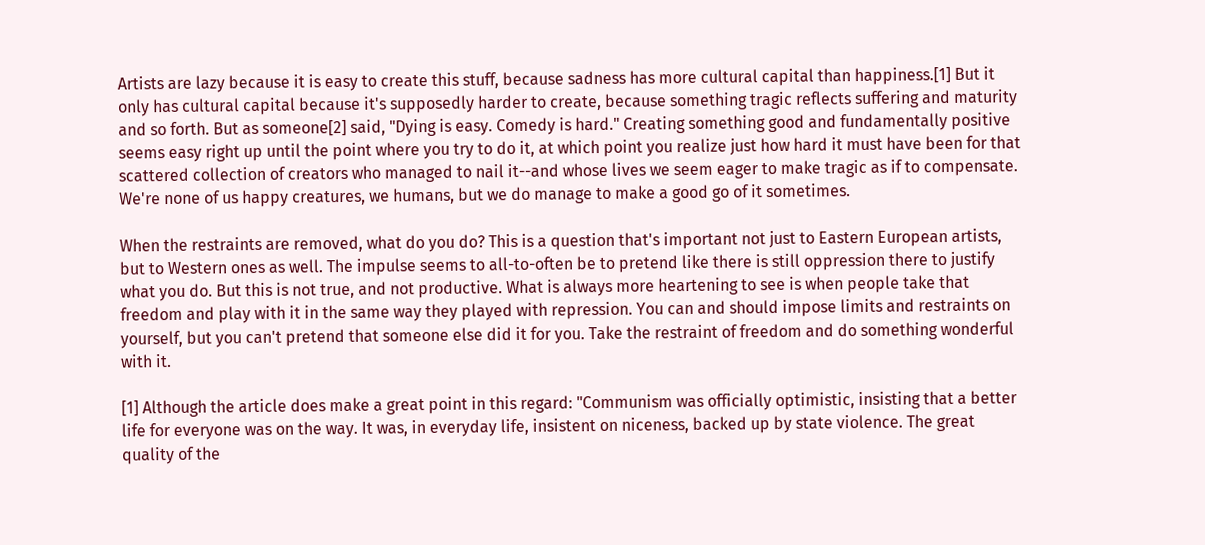Artists are lazy because it is easy to create this stuff, because sadness has more cultural capital than happiness.[1] But it only has cultural capital because it's supposedly harder to create, because something tragic reflects suffering and maturity and so forth. But as someone[2] said, "Dying is easy. Comedy is hard." Creating something good and fundamentally positive seems easy right up until the point where you try to do it, at which point you realize just how hard it must have been for that scattered collection of creators who managed to nail it--and whose lives we seem eager to make tragic as if to compensate. We're none of us happy creatures, we humans, but we do manage to make a good go of it sometimes.

When the restraints are removed, what do you do? This is a question that's important not just to Eastern European artists, but to Western ones as well. The impulse seems to all-to-often be to pretend like there is still oppression there to justify what you do. But this is not true, and not productive. What is always more heartening to see is when people take that freedom and play with it in the same way they played with repression. You can and should impose limits and restraints on yourself, but you can't pretend that someone else did it for you. Take the restraint of freedom and do something wonderful with it.

[1] Although the article does make a great point in this regard: "Communism was officially optimistic, insisting that a better life for everyone was on the way. It was, in everyday life, insistent on niceness, backed up by state violence. The great quality of the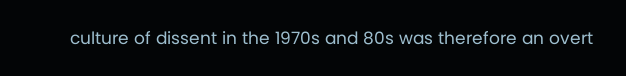culture of dissent in the 1970s and 80s was therefore an overt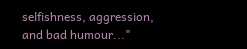selfishness, aggression, and bad humour..."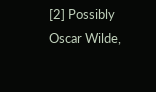[2] Possibly Oscar Wilde,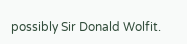possibly Sir Donald Wolfit.